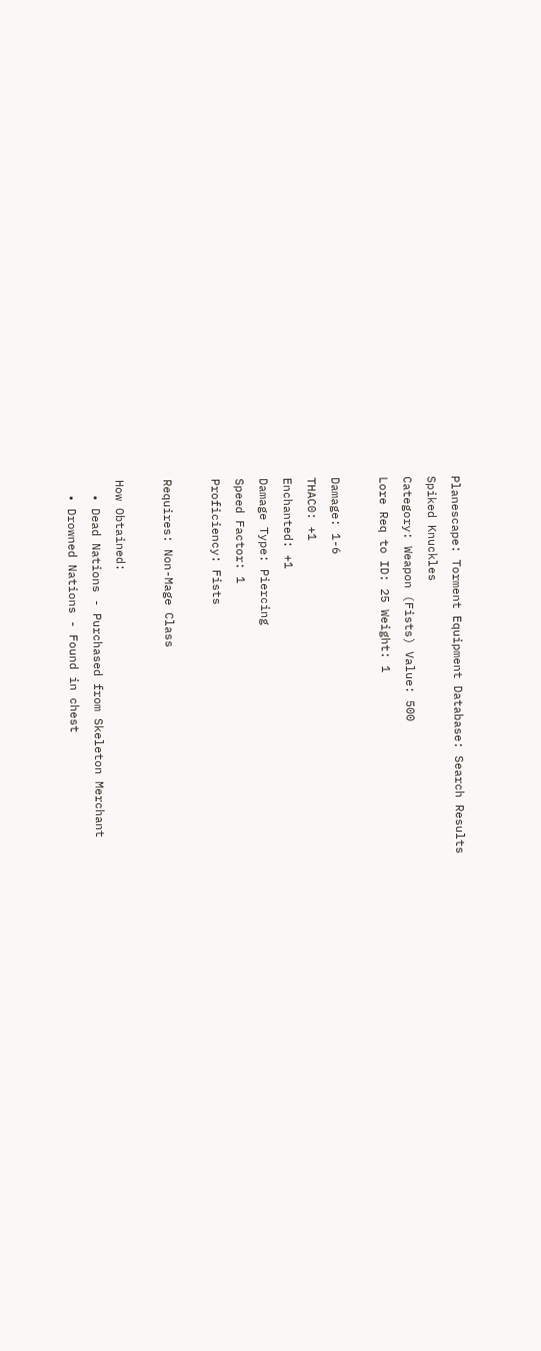Planescape: Torment Equipment Database: Search Results
Spiked Knuckles
Category: Weapon (Fists) Value: 500
Lore Req to ID: 25 Weight: 1

Damage: 1-6
THAC0: +1
Enchanted: +1
Damage Type: Piercing
Speed Factor: 1
Proficiency: Fists

Requires: Non-Mage Class

How Obtained:
  • Dead Nations - Purchased from Skeleton Merchant
  • Drowned Nations - Found in chest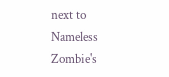next to Nameless Zombie's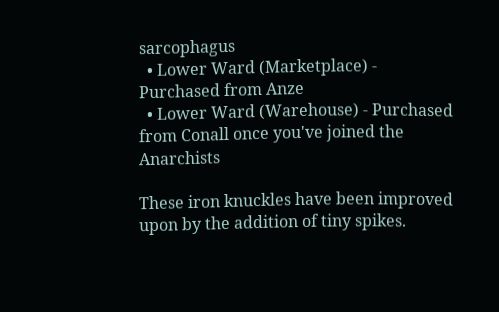sarcophagus
  • Lower Ward (Marketplace) - Purchased from Anze
  • Lower Ward (Warehouse) - Purchased from Conall once you've joined the Anarchists

These iron knuckles have been improved upon by the addition of tiny spikes.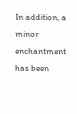In addition, a minor enchantment has been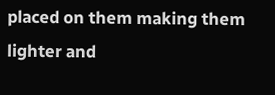placed on them making them lighter and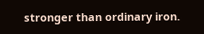stronger than ordinary iron.